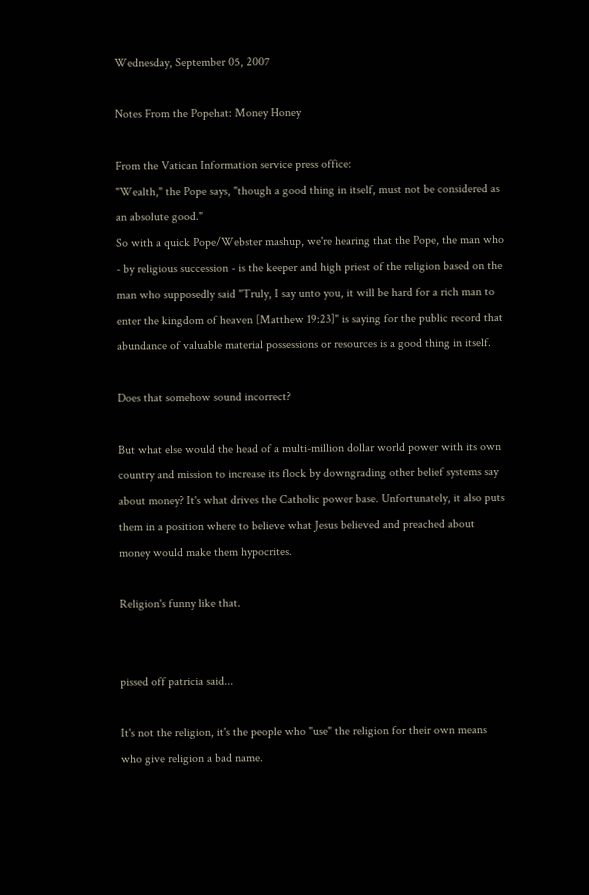Wednesday, September 05, 2007

Notes From the Popehat: Money Honey

From the Vatican Information service press office:
"Wealth," the Pope says, "though a good thing in itself, must not be considered as an absolute good."
So with a quick Pope/Webster mashup, we're hearing that the Pope, the man who - by religious succession - is the keeper and high priest of the religion based on the man who supposedly said "Truly, I say unto you, it will be hard for a rich man to enter the kingdom of heaven [Matthew 19:23]" is saying for the public record that abundance of valuable material possessions or resources is a good thing in itself.

Does that somehow sound incorrect?

But what else would the head of a multi-million dollar world power with its own country and mission to increase its flock by downgrading other belief systems say about money? It's what drives the Catholic power base. Unfortunately, it also puts them in a position where to believe what Jesus believed and preached about money would make them hypocrites.

Religion's funny like that.


pissed off patricia said...

It's not the religion, it's the people who "use" the religion for their own means who give religion a bad name.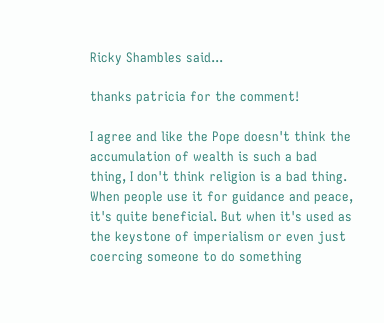Ricky Shambles said...

thanks patricia for the comment!

I agree and like the Pope doesn't think the accumulation of wealth is such a bad thing, I don't think religion is a bad thing. When people use it for guidance and peace, it's quite beneficial. But when it's used as the keystone of imperialism or even just coercing someone to do something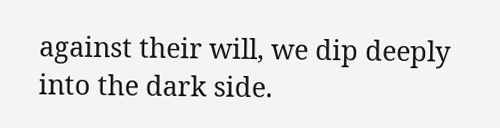against their will, we dip deeply into the dark side.